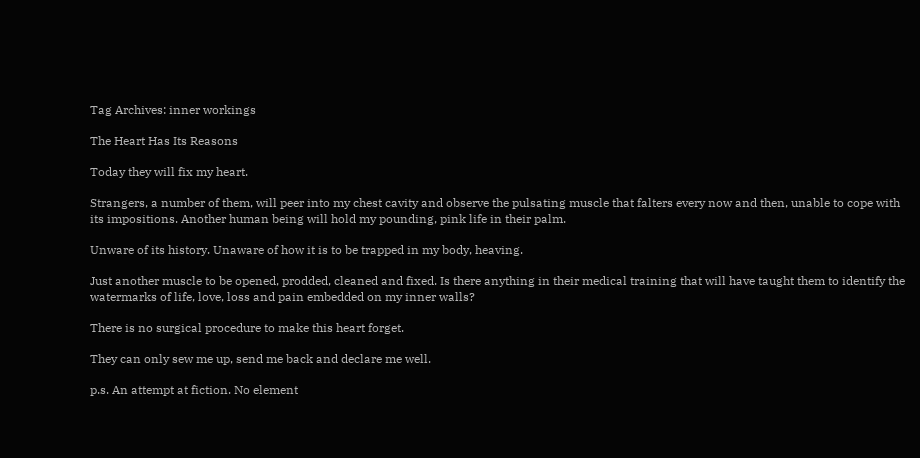Tag Archives: inner workings

The Heart Has Its Reasons

Today they will fix my heart.

Strangers, a number of them, will peer into my chest cavity and observe the pulsating muscle that falters every now and then, unable to cope with its impositions. Another human being will hold my pounding, pink life in their palm.

Unware of its history. Unaware of how it is to be trapped in my body, heaving.

Just another muscle to be opened, prodded, cleaned and fixed. Is there anything in their medical training that will have taught them to identify the watermarks of life, love, loss and pain embedded on my inner walls?

There is no surgical procedure to make this heart forget.

They can only sew me up, send me back and declare me well.

p.s. An attempt at fiction. No element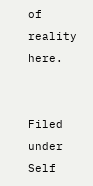of reality here.


Filed under Self